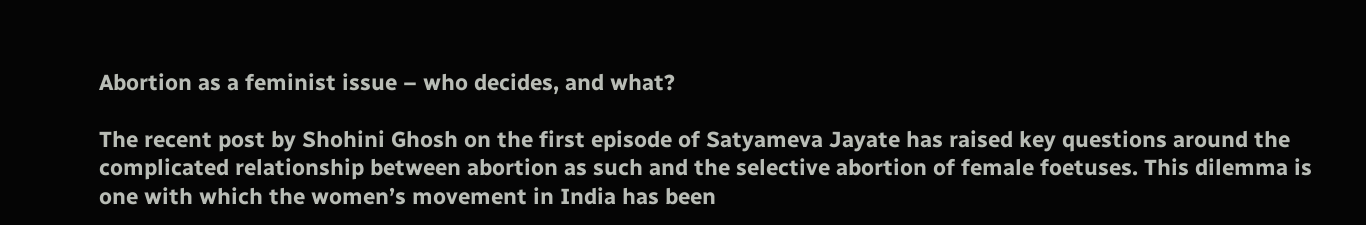Abortion as a feminist issue – who decides, and what?

The recent post by Shohini Ghosh on the first episode of Satyameva Jayate has raised key questions around the complicated relationship between abortion as such and the selective abortion of female foetuses. This dilemma is one with which the women’s movement in India has been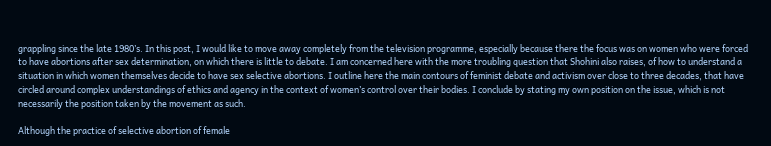grappling since the late 1980’s. In this post, I would like to move away completely from the television programme, especially because there the focus was on women who were forced to have abortions after sex determination, on which there is little to debate. I am concerned here with the more troubling question that Shohini also raises, of how to understand a situation in which women themselves decide to have sex selective abortions. I outline here the main contours of feminist debate and activism over close to three decades, that have circled around complex understandings of ethics and agency in the context of women’s control over their bodies. I conclude by stating my own position on the issue, which is not necessarily the position taken by the movement as such.

Although the practice of selective abortion of female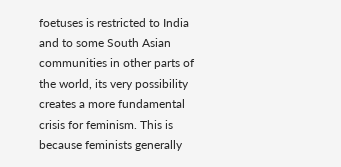foetuses is restricted to India and to some South Asian communities in other parts of the world, its very possibility creates a more fundamental crisis for feminism. This is because feminists generally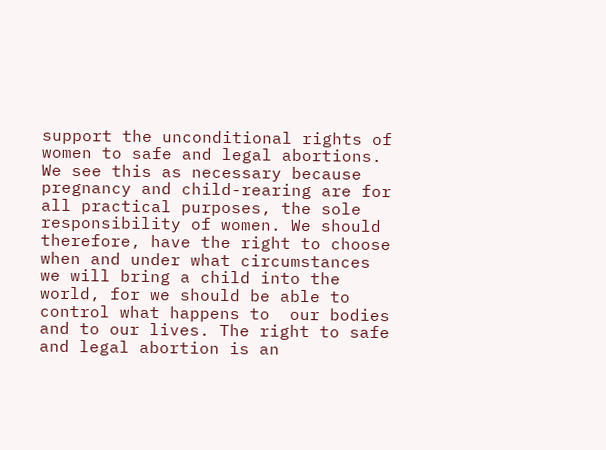support the unconditional rights of women to safe and legal abortions. We see this as necessary because pregnancy and child-rearing are for all practical purposes, the sole responsibility of women. We should therefore, have the right to choose when and under what circumstances we will bring a child into the world, for we should be able to control what happens to  our bodies and to our lives. The right to safe and legal abortion is an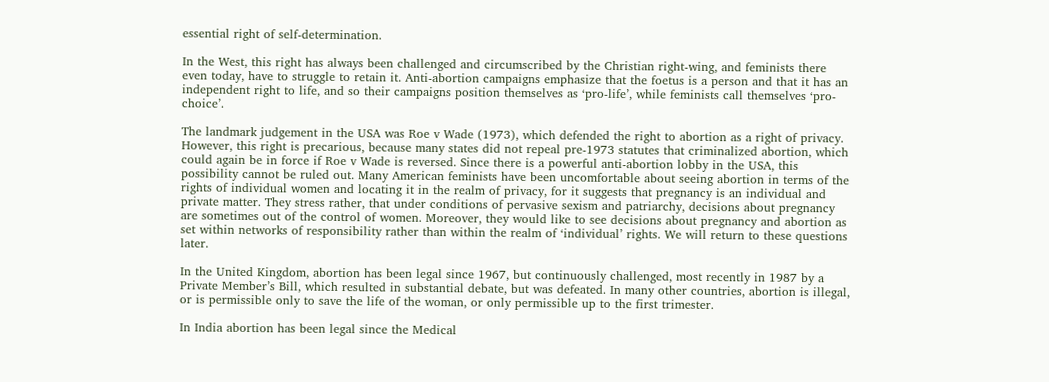essential right of self-determination.

In the West, this right has always been challenged and circumscribed by the Christian right-wing, and feminists there even today, have to struggle to retain it. Anti-abortion campaigns emphasize that the foetus is a person and that it has an independent right to life, and so their campaigns position themselves as ‘pro-life’, while feminists call themselves ‘pro-choice’.

The landmark judgement in the USA was Roe v Wade (1973), which defended the right to abortion as a right of privacy. However, this right is precarious, because many states did not repeal pre-1973 statutes that criminalized abortion, which could again be in force if Roe v Wade is reversed. Since there is a powerful anti-abortion lobby in the USA, this possibility cannot be ruled out. Many American feminists have been uncomfortable about seeing abortion in terms of the rights of individual women and locating it in the realm of privacy, for it suggests that pregnancy is an individual and private matter. They stress rather, that under conditions of pervasive sexism and patriarchy, decisions about pregnancy are sometimes out of the control of women. Moreover, they would like to see decisions about pregnancy and abortion as set within networks of responsibility rather than within the realm of ‘individual’ rights. We will return to these questions later.

In the United Kingdom, abortion has been legal since 1967, but continuously challenged, most recently in 1987 by a Private Member’s Bill, which resulted in substantial debate, but was defeated. In many other countries, abortion is illegal, or is permissible only to save the life of the woman, or only permissible up to the first trimester.

In India abortion has been legal since the Medical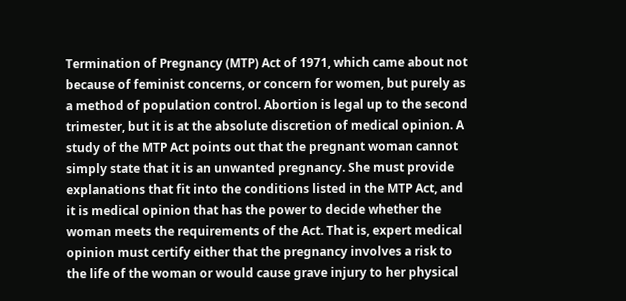Termination of Pregnancy (MTP) Act of 1971, which came about not because of feminist concerns, or concern for women, but purely as a method of population control. Abortion is legal up to the second trimester, but it is at the absolute discretion of medical opinion. A study of the MTP Act points out that the pregnant woman cannot simply state that it is an unwanted pregnancy. She must provide explanations that fit into the conditions listed in the MTP Act, and it is medical opinion that has the power to decide whether the woman meets the requirements of the Act. That is, expert medical opinion must certify either that the pregnancy involves a risk to the life of the woman or would cause grave injury to her physical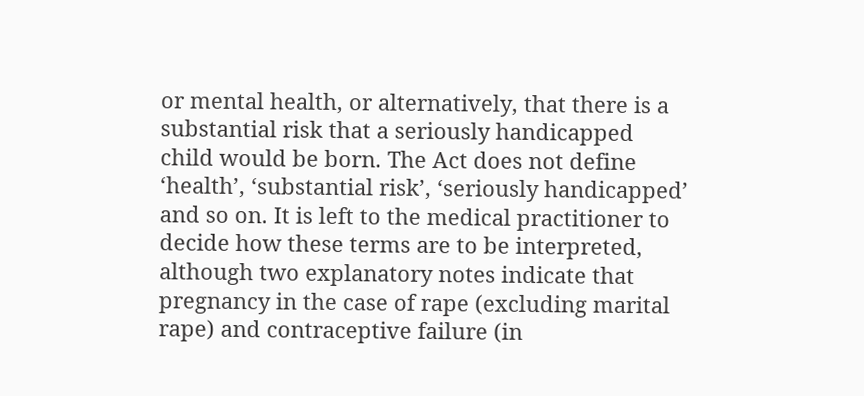or mental health, or alternatively, that there is a substantial risk that a seriously handicapped child would be born. The Act does not define ‘health’, ‘substantial risk’, ‘seriously handicapped’ and so on. It is left to the medical practitioner to decide how these terms are to be interpreted, although two explanatory notes indicate that pregnancy in the case of rape (excluding marital rape) and contraceptive failure (in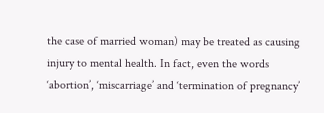the case of married woman) may be treated as causing injury to mental health. In fact, even the words ‘abortion’, ‘miscarriage’ and ‘termination of pregnancy’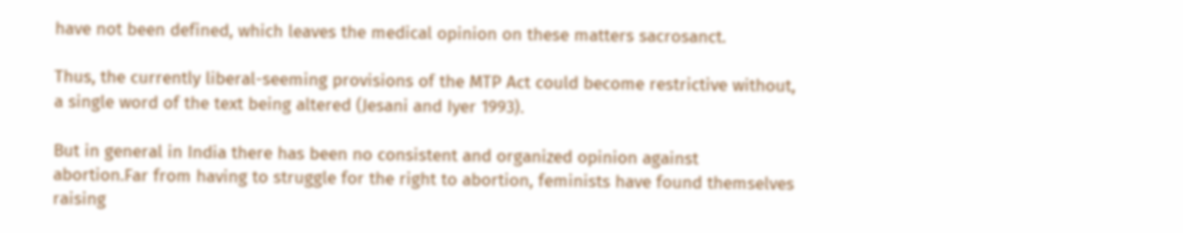have not been defined, which leaves the medical opinion on these matters sacrosanct.

Thus, the currently liberal-seeming provisions of the MTP Act could become restrictive without, a single word of the text being altered (Jesani and Iyer 1993).

But in general in India there has been no consistent and organized opinion against abortion.Far from having to struggle for the right to abortion, feminists have found themselves raising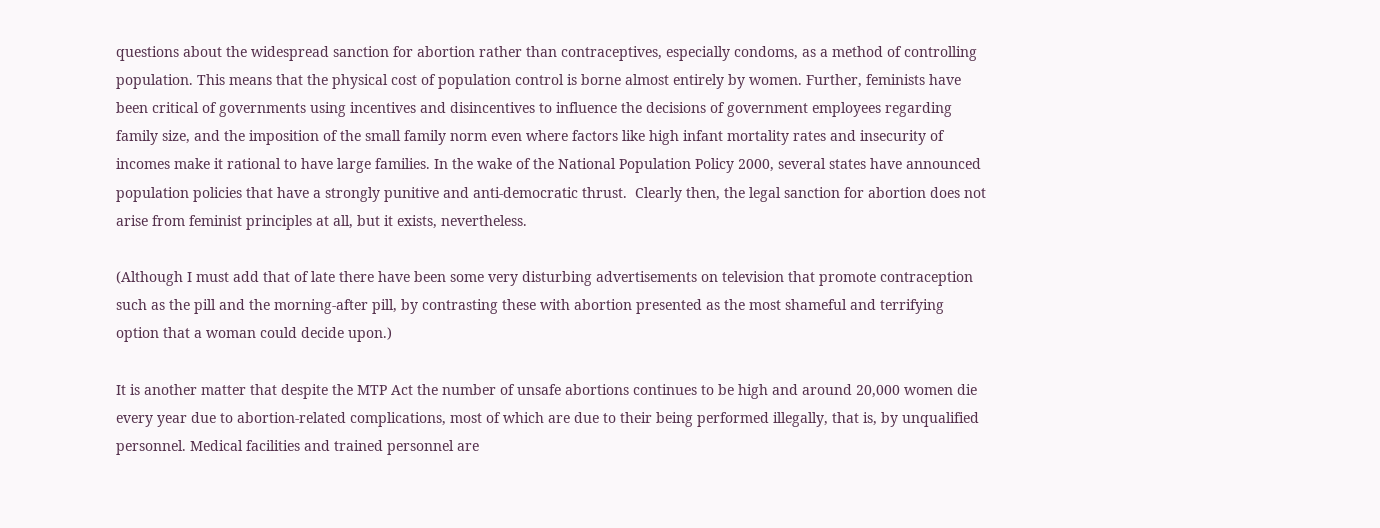questions about the widespread sanction for abortion rather than contraceptives, especially condoms, as a method of controlling population. This means that the physical cost of population control is borne almost entirely by women. Further, feminists have been critical of governments using incentives and disincentives to influence the decisions of government employees regarding family size, and the imposition of the small family norm even where factors like high infant mortality rates and insecurity of incomes make it rational to have large families. In the wake of the National Population Policy 2000, several states have announced population policies that have a strongly punitive and anti-democratic thrust.  Clearly then, the legal sanction for abortion does not arise from feminist principles at all, but it exists, nevertheless.

(Although I must add that of late there have been some very disturbing advertisements on television that promote contraception such as the pill and the morning-after pill, by contrasting these with abortion presented as the most shameful and terrifying option that a woman could decide upon.)

It is another matter that despite the MTP Act the number of unsafe abortions continues to be high and around 20,000 women die every year due to abortion-related complications, most of which are due to their being performed illegally, that is, by unqualified personnel. Medical facilities and trained personnel are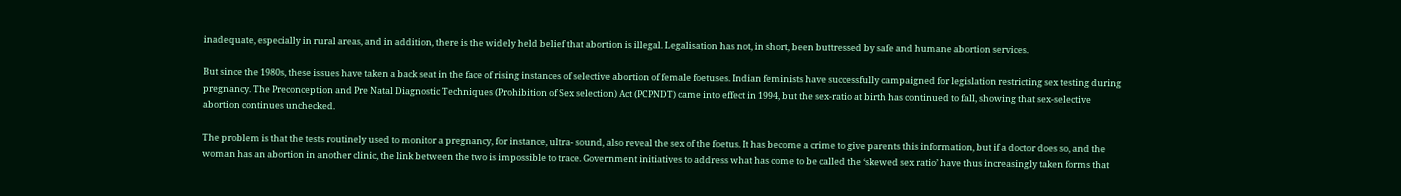inadequate, especially in rural areas, and in addition, there is the widely held belief that abortion is illegal. Legalisation has not, in short, been buttressed by safe and humane abortion services.

But since the 1980s, these issues have taken a back seat in the face of rising instances of selective abortion of female foetuses. Indian feminists have successfully campaigned for legislation restricting sex testing during pregnancy. The Preconception and Pre Natal Diagnostic Techniques (Prohibition of Sex selection) Act (PCPNDT) came into effect in 1994, but the sex-ratio at birth has continued to fall, showing that sex-selective abortion continues unchecked.

The problem is that the tests routinely used to monitor a pregnancy, for instance, ultra- sound, also reveal the sex of the foetus. It has become a crime to give parents this information, but if a doctor does so, and the woman has an abortion in another clinic, the link between the two is impossible to trace. Government initiatives to address what has come to be called the ‘skewed sex ratio’ have thus increasingly taken forms that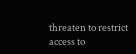threaten to restrict access to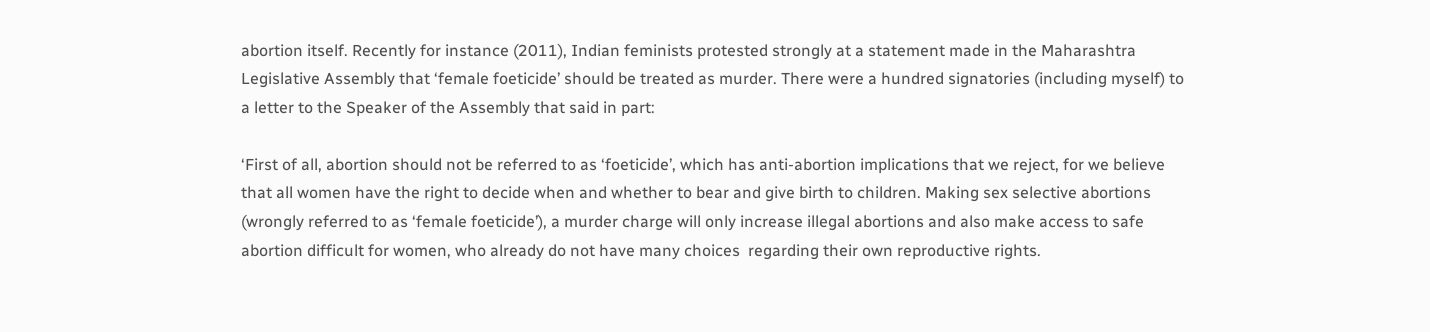abortion itself. Recently for instance (2011), Indian feminists protested strongly at a statement made in the Maharashtra Legislative Assembly that ‘female foeticide’ should be treated as murder. There were a hundred signatories (including myself) to a letter to the Speaker of the Assembly that said in part:

‘First of all, abortion should not be referred to as ‘foeticide’, which has anti-abortion implications that we reject, for we believe that all women have the right to decide when and whether to bear and give birth to children. Making sex selective abortions (wrongly referred to as ‘female foeticide’), a murder charge will only increase illegal abortions and also make access to safe abortion difficult for women, who already do not have many choices  regarding their own reproductive rights.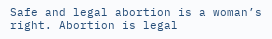Safe and legal abortion is a woman’s right. Abortion is legal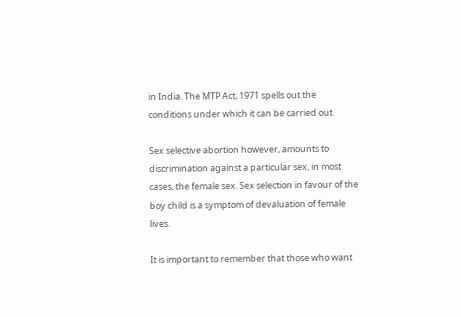in India. The MTP Act, 1971 spells out the conditions under which it can be carried out.

Sex selective abortion however, amounts to discrimination against a particular sex, in most cases, the female sex. Sex selection in favour of the boy child is a symptom of devaluation of female lives.

It is important to remember that those who want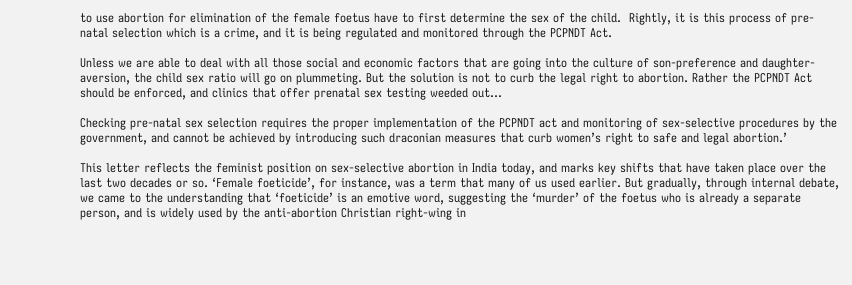to use abortion for elimination of the female foetus have to first determine the sex of the child.  Rightly, it is this process of pre-natal selection which is a crime, and it is being regulated and monitored through the PCPNDT Act.

Unless we are able to deal with all those social and economic factors that are going into the culture of son-preference and daughter-aversion, the child sex ratio will go on plummeting. But the solution is not to curb the legal right to abortion. Rather the PCPNDT Act should be enforced, and clinics that offer prenatal sex testing weeded out…

Checking pre-natal sex selection requires the proper implementation of the PCPNDT act and monitoring of sex-selective procedures by the government, and cannot be achieved by introducing such draconian measures that curb women’s right to safe and legal abortion.’

This letter reflects the feminist position on sex-selective abortion in India today, and marks key shifts that have taken place over the last two decades or so. ‘Female foeticide’, for instance, was a term that many of us used earlier. But gradually, through internal debate, we came to the understanding that ‘foeticide’ is an emotive word, suggesting the ‘murder’ of the foetus who is already a separate person, and is widely used by the anti-abortion Christian right-wing in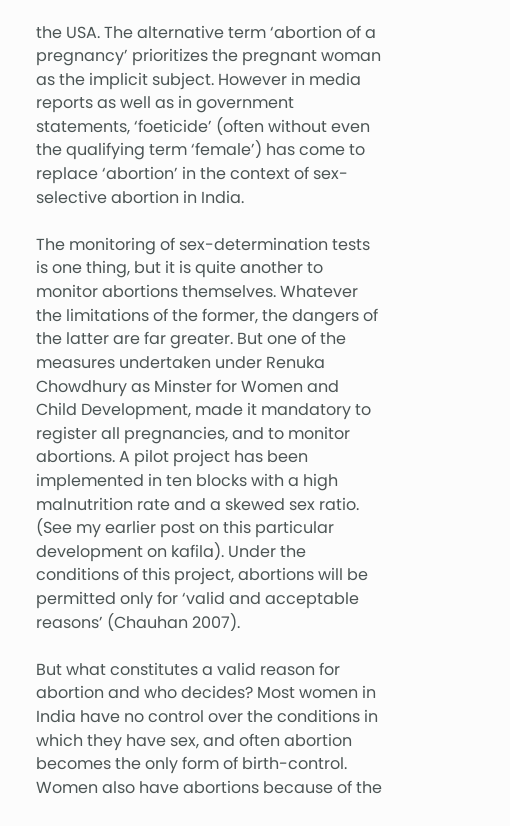the USA. The alternative term ‘abortion of a pregnancy’ prioritizes the pregnant woman as the implicit subject. However in media reports as well as in government statements, ‘foeticide’ (often without even the qualifying term ‘female’) has come to replace ‘abortion’ in the context of sex-selective abortion in India.

The monitoring of sex-determination tests is one thing, but it is quite another to monitor abortions themselves. Whatever the limitations of the former, the dangers of the latter are far greater. But one of the measures undertaken under Renuka Chowdhury as Minster for Women and Child Development, made it mandatory to register all pregnancies, and to monitor abortions. A pilot project has been implemented in ten blocks with a high malnutrition rate and a skewed sex ratio. (See my earlier post on this particular development on kafila). Under the conditions of this project, abortions will be permitted only for ‘valid and acceptable reasons’ (Chauhan 2007).

But what constitutes a valid reason for abortion and who decides? Most women in India have no control over the conditions in which they have sex, and often abortion becomes the only form of birth-control. Women also have abortions because of the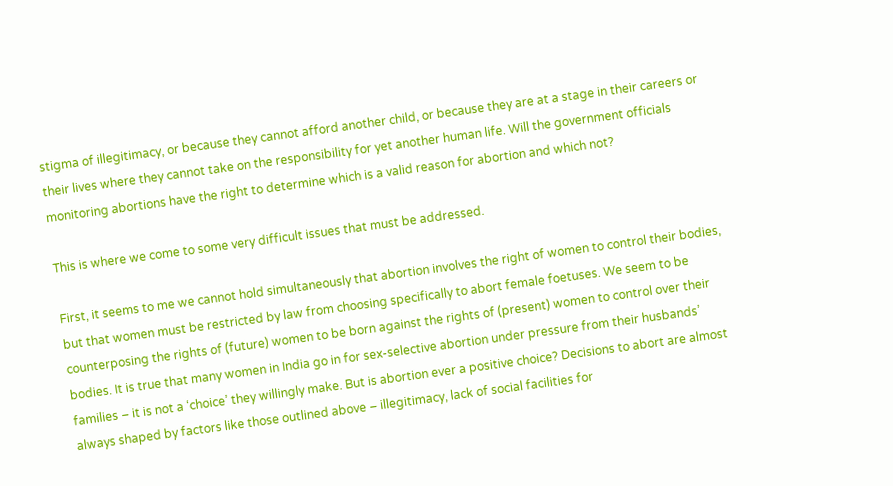stigma of illegitimacy, or because they cannot afford another child, or because they are at a stage in their careers or their lives where they cannot take on the responsibility for yet another human life. Will the government officials monitoring abortions have the right to determine which is a valid reason for abortion and which not?

This is where we come to some very difficult issues that must be addressed.

First, it seems to me we cannot hold simultaneously that abortion involves the right of women to control their bodies, but that women must be restricted by law from choosing specifically to abort female foetuses. We seem to be counterposing the rights of (future) women to be born against the rights of (present) women to control over their bodies. It is true that many women in India go in for sex-selective abortion under pressure from their husbands’ families – it is not a ‘choice’ they willingly make. But is abortion ever a positive choice? Decisions to abort are almost always shaped by factors like those outlined above – illegitimacy, lack of social facilities for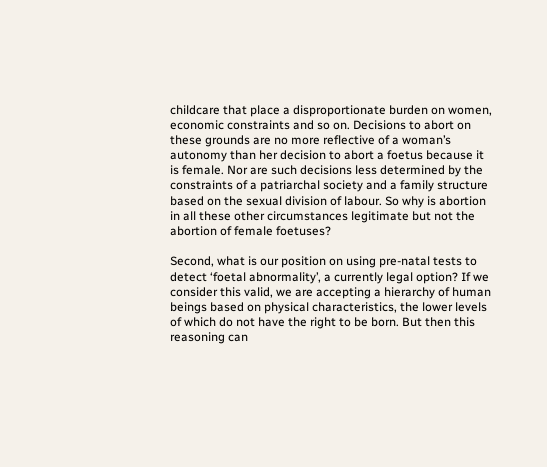childcare that place a disproportionate burden on women, economic constraints and so on. Decisions to abort on these grounds are no more reflective of a woman’s autonomy than her decision to abort a foetus because it is female. Nor are such decisions less determined by the constraints of a patriarchal society and a family structure based on the sexual division of labour. So why is abortion in all these other circumstances legitimate but not the abortion of female foetuses?

Second, what is our position on using pre-natal tests to detect ‘foetal abnormality’, a currently legal option? If we consider this valid, we are accepting a hierarchy of human beings based on physical characteristics, the lower levels of which do not have the right to be born. But then this reasoning can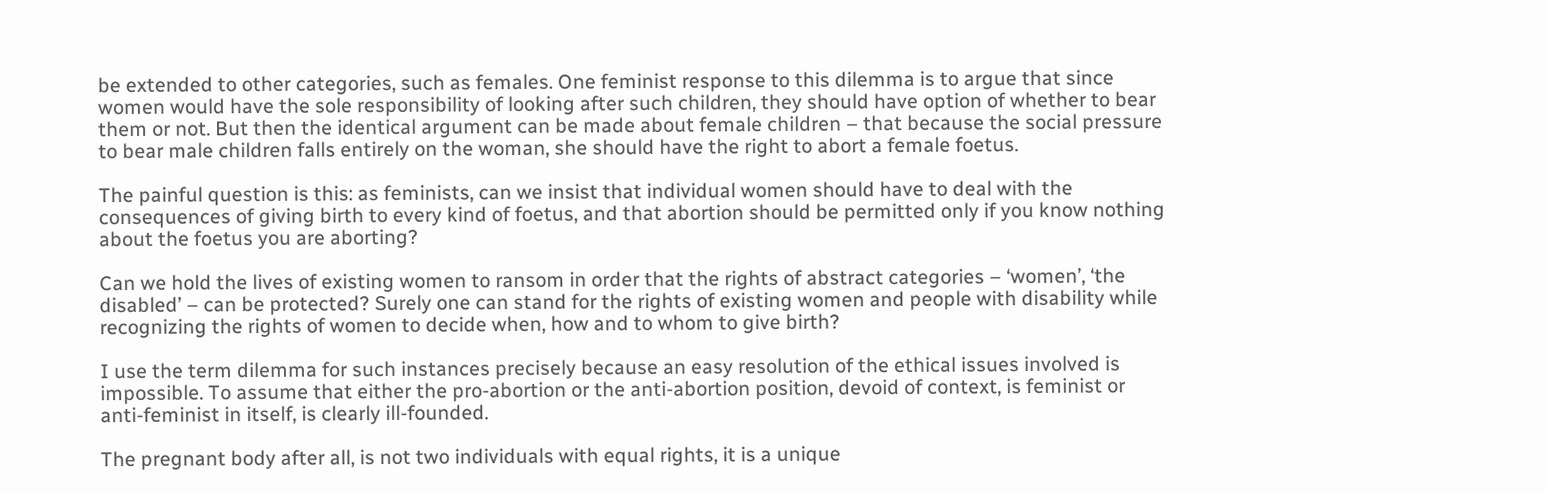be extended to other categories, such as females. One feminist response to this dilemma is to argue that since women would have the sole responsibility of looking after such children, they should have option of whether to bear them or not. But then the identical argument can be made about female children – that because the social pressure to bear male children falls entirely on the woman, she should have the right to abort a female foetus.

The painful question is this: as feminists, can we insist that individual women should have to deal with the consequences of giving birth to every kind of foetus, and that abortion should be permitted only if you know nothing about the foetus you are aborting?

Can we hold the lives of existing women to ransom in order that the rights of abstract categories – ‘women’, ‘the disabled’ – can be protected? Surely one can stand for the rights of existing women and people with disability while recognizing the rights of women to decide when, how and to whom to give birth?

I use the term dilemma for such instances precisely because an easy resolution of the ethical issues involved is impossible. To assume that either the pro-abortion or the anti-abortion position, devoid of context, is feminist or anti-feminist in itself, is clearly ill-founded.

The pregnant body after all, is not two individuals with equal rights, it is a unique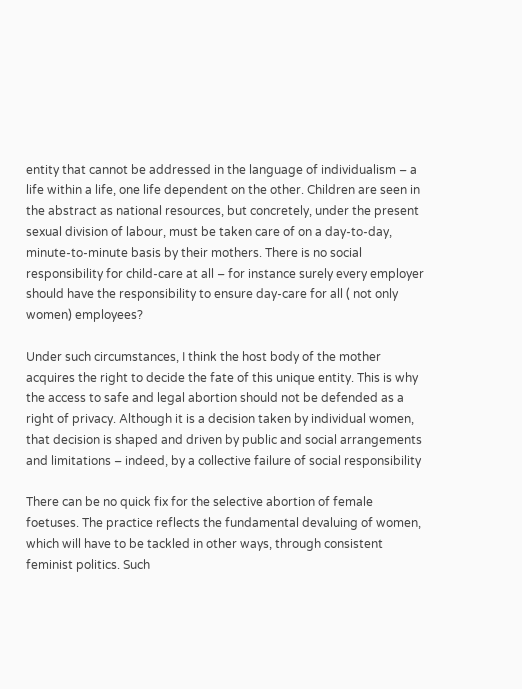entity that cannot be addressed in the language of individualism – a life within a life, one life dependent on the other. Children are seen in the abstract as national resources, but concretely, under the present sexual division of labour, must be taken care of on a day-to-day, minute-to-minute basis by their mothers. There is no social responsibility for child-care at all – for instance surely every employer should have the responsibility to ensure day-care for all ( not only women) employees?

Under such circumstances, I think the host body of the mother acquires the right to decide the fate of this unique entity. This is why the access to safe and legal abortion should not be defended as a right of privacy. Although it is a decision taken by individual women, that decision is shaped and driven by public and social arrangements and limitations – indeed, by a collective failure of social responsibility

There can be no quick fix for the selective abortion of female foetuses. The practice reflects the fundamental devaluing of women, which will have to be tackled in other ways, through consistent feminist politics. Such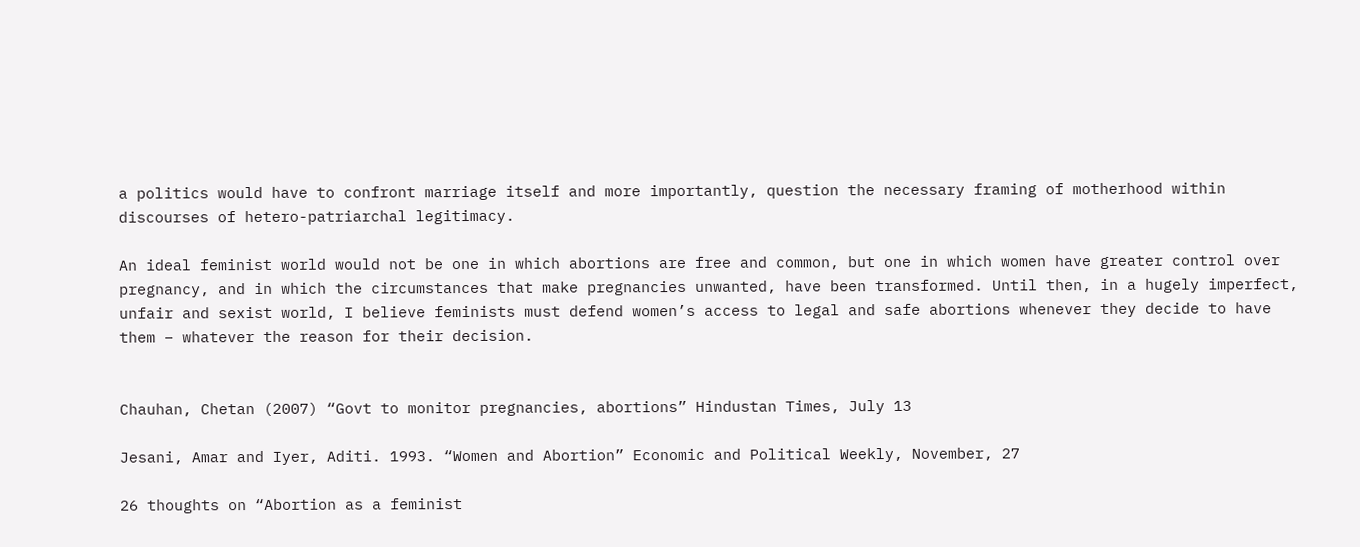a politics would have to confront marriage itself and more importantly, question the necessary framing of motherhood within discourses of hetero-patriarchal legitimacy.

An ideal feminist world would not be one in which abortions are free and common, but one in which women have greater control over pregnancy, and in which the circumstances that make pregnancies unwanted, have been transformed. Until then, in a hugely imperfect, unfair and sexist world, I believe feminists must defend women’s access to legal and safe abortions whenever they decide to have them – whatever the reason for their decision.


Chauhan, Chetan (2007) “Govt to monitor pregnancies, abortions” Hindustan Times, July 13

Jesani, Amar and Iyer, Aditi. 1993. “Women and Abortion” Economic and Political Weekly, November, 27

26 thoughts on “Abortion as a feminist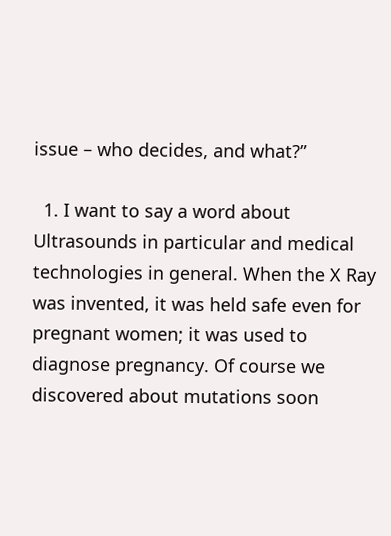issue – who decides, and what?”

  1. I want to say a word about Ultrasounds in particular and medical technologies in general. When the X Ray was invented, it was held safe even for pregnant women; it was used to diagnose pregnancy. Of course we discovered about mutations soon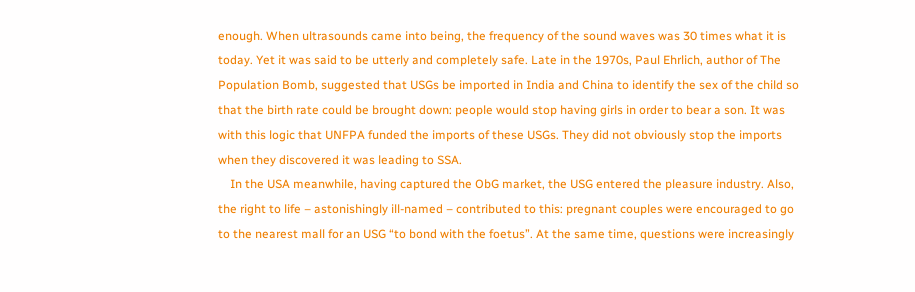enough. When ultrasounds came into being, the frequency of the sound waves was 30 times what it is today. Yet it was said to be utterly and completely safe. Late in the 1970s, Paul Ehrlich, author of The Population Bomb, suggested that USGs be imported in India and China to identify the sex of the child so that the birth rate could be brought down: people would stop having girls in order to bear a son. It was with this logic that UNFPA funded the imports of these USGs. They did not obviously stop the imports when they discovered it was leading to SSA.
    In the USA meanwhile, having captured the ObG market, the USG entered the pleasure industry. Also, the right to life – astonishingly ill-named – contributed to this: pregnant couples were encouraged to go to the nearest mall for an USG “to bond with the foetus”. At the same time, questions were increasingly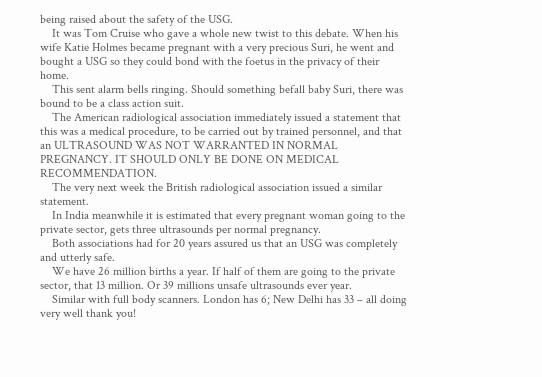being raised about the safety of the USG.
    It was Tom Cruise who gave a whole new twist to this debate. When his wife Katie Holmes became pregnant with a very precious Suri, he went and bought a USG so they could bond with the foetus in the privacy of their home.
    This sent alarm bells ringing. Should something befall baby Suri, there was bound to be a class action suit.
    The American radiological association immediately issued a statement that this was a medical procedure, to be carried out by trained personnel, and that an ULTRASOUND WAS NOT WARRANTED IN NORMAL PREGNANCY. IT SHOULD ONLY BE DONE ON MEDICAL RECOMMENDATION.
    The very next week the British radiological association issued a similar statement.
    In India meanwhile it is estimated that every pregnant woman going to the private sector, gets three ultrasounds per normal pregnancy.
    Both associations had for 20 years assured us that an USG was completely and utterly safe.
    We have 26 million births a year. If half of them are going to the private sector, that 13 million. Or 39 millions unsafe ultrasounds ever year.
    Similar with full body scanners. London has 6; New Delhi has 33 – all doing very well thank you!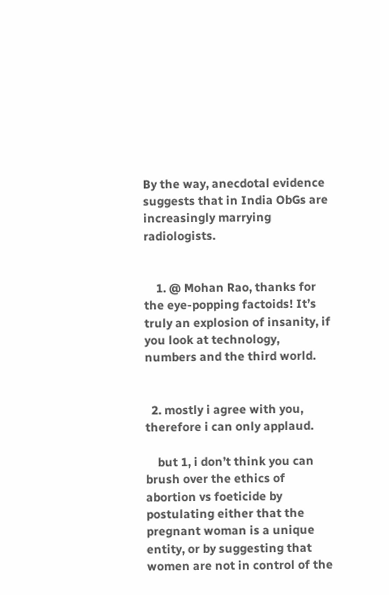By the way, anecdotal evidence suggests that in India ObGs are increasingly marrying radiologists.


    1. @ Mohan Rao, thanks for the eye-popping factoids! It’s truly an explosion of insanity, if you look at technology, numbers and the third world.


  2. mostly i agree with you, therefore i can only applaud.

    but 1, i don’t think you can brush over the ethics of abortion vs foeticide by postulating either that the pregnant woman is a unique entity, or by suggesting that women are not in control of the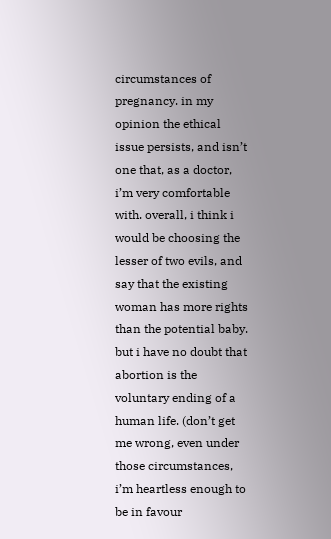circumstances of pregnancy. in my opinion the ethical issue persists, and isn’t one that, as a doctor, i’m very comfortable with. overall, i think i would be choosing the lesser of two evils, and say that the existing woman has more rights than the potential baby. but i have no doubt that abortion is the voluntary ending of a human life. (don’t get me wrong, even under those circumstances, i’m heartless enough to be in favour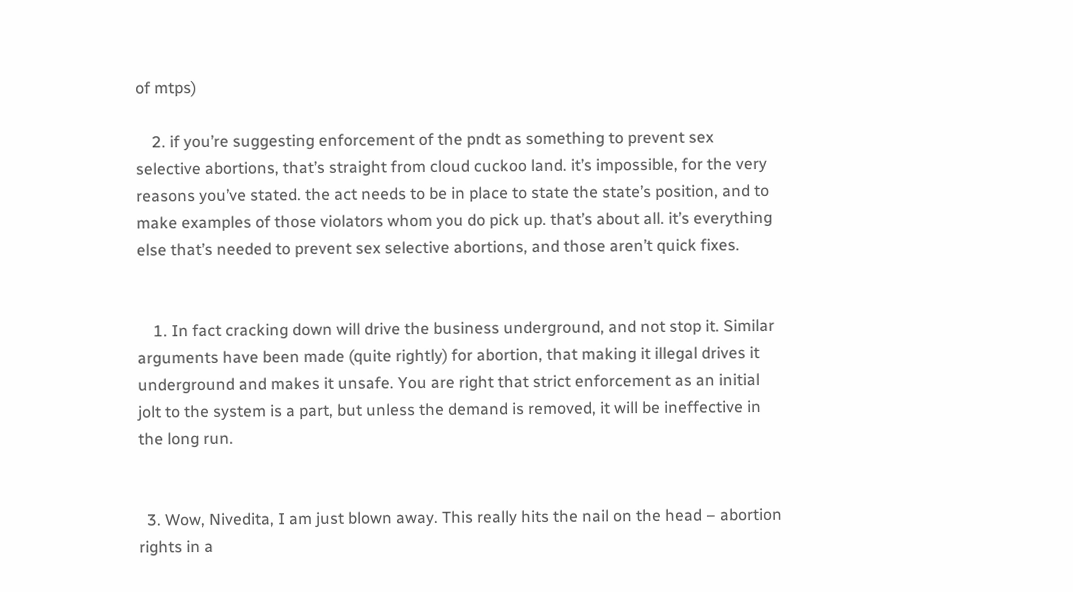of mtps)

    2. if you’re suggesting enforcement of the pndt as something to prevent sex selective abortions, that’s straight from cloud cuckoo land. it’s impossible, for the very reasons you’ve stated. the act needs to be in place to state the state’s position, and to make examples of those violators whom you do pick up. that’s about all. it’s everything else that’s needed to prevent sex selective abortions, and those aren’t quick fixes.


    1. In fact cracking down will drive the business underground, and not stop it. Similar arguments have been made (quite rightly) for abortion, that making it illegal drives it underground and makes it unsafe. You are right that strict enforcement as an initial jolt to the system is a part, but unless the demand is removed, it will be ineffective in the long run.


  3. Wow, Nivedita, I am just blown away. This really hits the nail on the head – abortion rights in a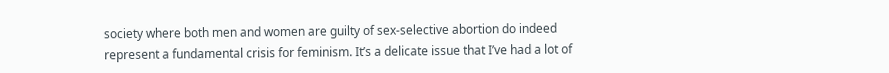society where both men and women are guilty of sex-selective abortion do indeed represent a fundamental crisis for feminism. It’s a delicate issue that I’ve had a lot of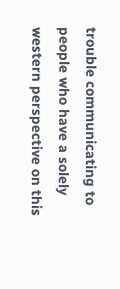trouble communicating to people who have a solely western perspective on this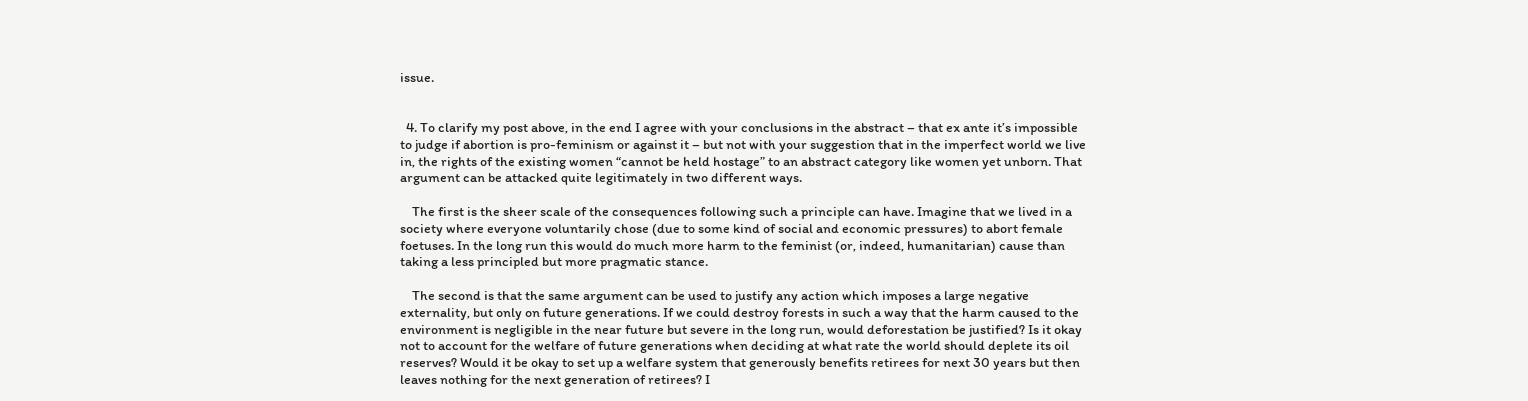issue.


  4. To clarify my post above, in the end I agree with your conclusions in the abstract – that ex ante it’s impossible to judge if abortion is pro-feminism or against it – but not with your suggestion that in the imperfect world we live in, the rights of the existing women “cannot be held hostage” to an abstract category like women yet unborn. That argument can be attacked quite legitimately in two different ways.

    The first is the sheer scale of the consequences following such a principle can have. Imagine that we lived in a society where everyone voluntarily chose (due to some kind of social and economic pressures) to abort female foetuses. In the long run this would do much more harm to the feminist (or, indeed, humanitarian) cause than taking a less principled but more pragmatic stance.

    The second is that the same argument can be used to justify any action which imposes a large negative externality, but only on future generations. If we could destroy forests in such a way that the harm caused to the environment is negligible in the near future but severe in the long run, would deforestation be justified? Is it okay not to account for the welfare of future generations when deciding at what rate the world should deplete its oil reserves? Would it be okay to set up a welfare system that generously benefits retirees for next 30 years but then leaves nothing for the next generation of retirees? I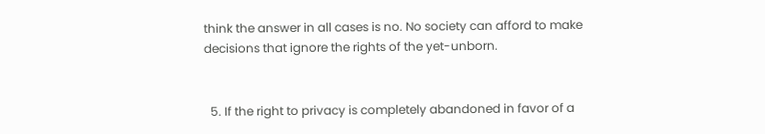think the answer in all cases is no. No society can afford to make decisions that ignore the rights of the yet-unborn.


  5. If the right to privacy is completely abandoned in favor of a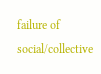failure of social/collective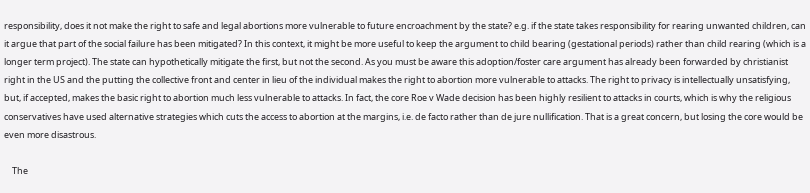responsibility, does it not make the right to safe and legal abortions more vulnerable to future encroachment by the state? e.g. if the state takes responsibility for rearing unwanted children, can it argue that part of the social failure has been mitigated? In this context, it might be more useful to keep the argument to child bearing (gestational periods) rather than child rearing (which is a longer term project). The state can hypothetically mitigate the first, but not the second. As you must be aware this adoption/foster care argument has already been forwarded by christianist right in the US and the putting the collective front and center in lieu of the individual makes the right to abortion more vulnerable to attacks. The right to privacy is intellectually unsatisfying, but, if accepted, makes the basic right to abortion much less vulnerable to attacks. In fact, the core Roe v Wade decision has been highly resilient to attacks in courts, which is why the religious conservatives have used alternative strategies which cuts the access to abortion at the margins, i.e. de facto rather than de jure nullification. That is a great concern, but losing the core would be even more disastrous.

    The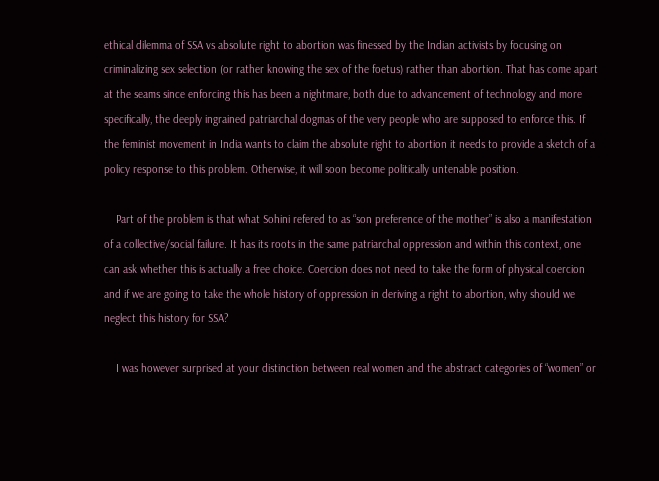ethical dilemma of SSA vs absolute right to abortion was finessed by the Indian activists by focusing on criminalizing sex selection (or rather knowing the sex of the foetus) rather than abortion. That has come apart at the seams since enforcing this has been a nightmare, both due to advancement of technology and more specifically, the deeply ingrained patriarchal dogmas of the very people who are supposed to enforce this. If the feminist movement in India wants to claim the absolute right to abortion it needs to provide a sketch of a policy response to this problem. Otherwise, it will soon become politically untenable position.

    Part of the problem is that what Sohini refered to as “son preference of the mother” is also a manifestation of a collective/social failure. It has its roots in the same patriarchal oppression and within this context, one can ask whether this is actually a free choice. Coercion does not need to take the form of physical coercion and if we are going to take the whole history of oppression in deriving a right to abortion, why should we neglect this history for SSA?

    I was however surprised at your distinction between real women and the abstract categories of “women” or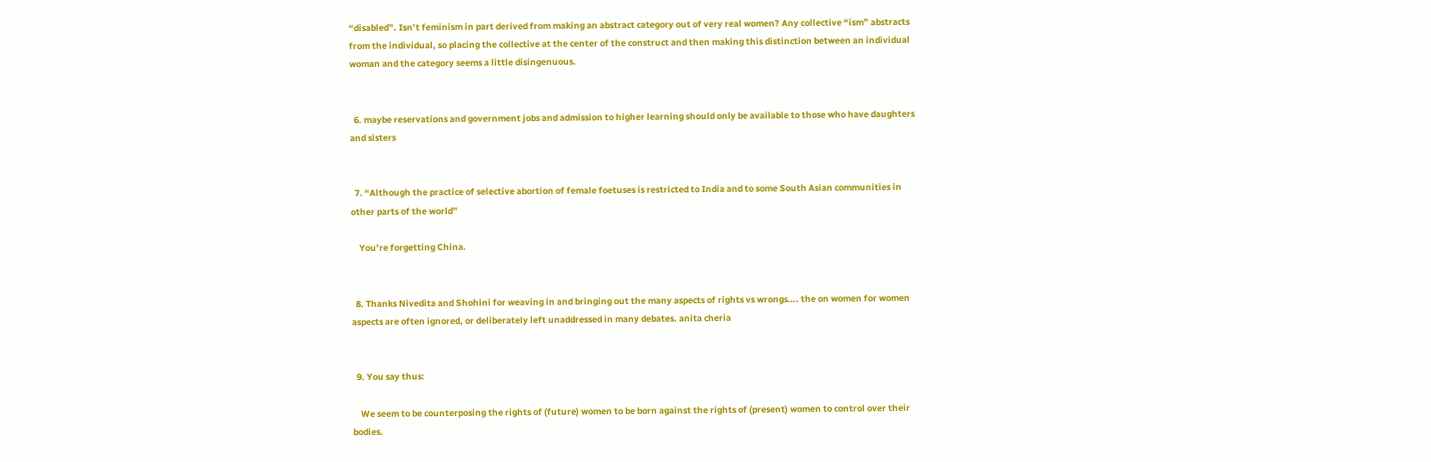“disabled”. Isn’t feminism in part derived from making an abstract category out of very real women? Any collective “ism” abstracts from the individual, so placing the collective at the center of the construct and then making this distinction between an individual woman and the category seems a little disingenuous.


  6. maybe reservations and government jobs and admission to higher learning should only be available to those who have daughters and sisters


  7. “Although the practice of selective abortion of female foetuses is restricted to India and to some South Asian communities in other parts of the world”

    You’re forgetting China.


  8. Thanks Nivedita and Shohini for weaving in and bringing out the many aspects of rights vs wrongs…. the on women for women aspects are often ignored, or deliberately left unaddressed in many debates. anita cheria


  9. You say thus:

    We seem to be counterposing the rights of (future) women to be born against the rights of (present) women to control over their bodies.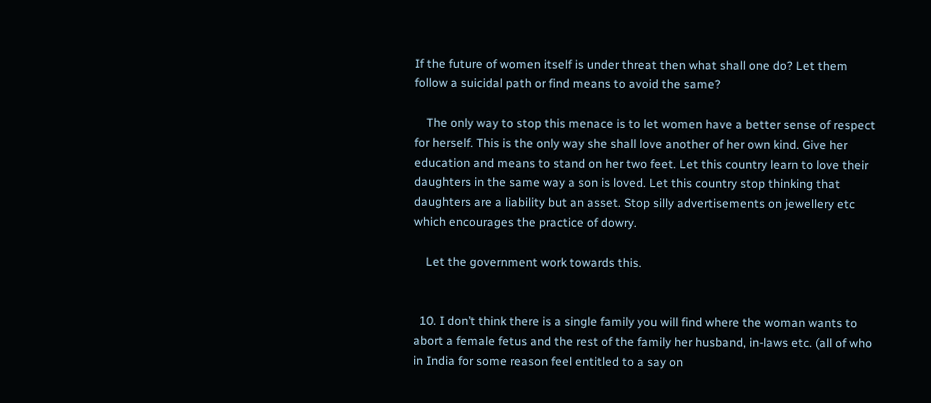If the future of women itself is under threat then what shall one do? Let them follow a suicidal path or find means to avoid the same?

    The only way to stop this menace is to let women have a better sense of respect for herself. This is the only way she shall love another of her own kind. Give her education and means to stand on her two feet. Let this country learn to love their daughters in the same way a son is loved. Let this country stop thinking that daughters are a liability but an asset. Stop silly advertisements on jewellery etc which encourages the practice of dowry.

    Let the government work towards this.


  10. I don’t think there is a single family you will find where the woman wants to abort a female fetus and the rest of the family her husband, in-laws etc. (all of who in India for some reason feel entitled to a say on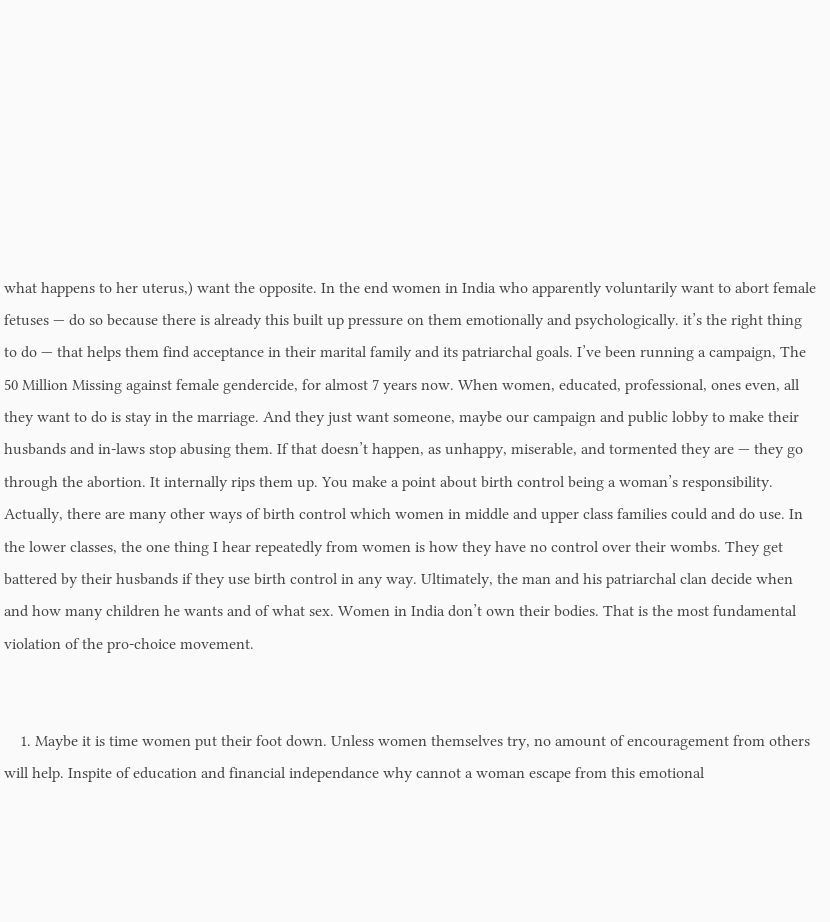what happens to her uterus,) want the opposite. In the end women in India who apparently voluntarily want to abort female fetuses — do so because there is already this built up pressure on them emotionally and psychologically. it’s the right thing to do — that helps them find acceptance in their marital family and its patriarchal goals. I’ve been running a campaign, The 50 Million Missing against female gendercide, for almost 7 years now. When women, educated, professional, ones even, all they want to do is stay in the marriage. And they just want someone, maybe our campaign and public lobby to make their husbands and in-laws stop abusing them. If that doesn’t happen, as unhappy, miserable, and tormented they are — they go through the abortion. It internally rips them up. You make a point about birth control being a woman’s responsibility. Actually, there are many other ways of birth control which women in middle and upper class families could and do use. In the lower classes, the one thing I hear repeatedly from women is how they have no control over their wombs. They get battered by their husbands if they use birth control in any way. Ultimately, the man and his patriarchal clan decide when and how many children he wants and of what sex. Women in India don’t own their bodies. That is the most fundamental violation of the pro-choice movement.


    1. Maybe it is time women put their foot down. Unless women themselves try, no amount of encouragement from others will help. Inspite of education and financial independance why cannot a woman escape from this emotional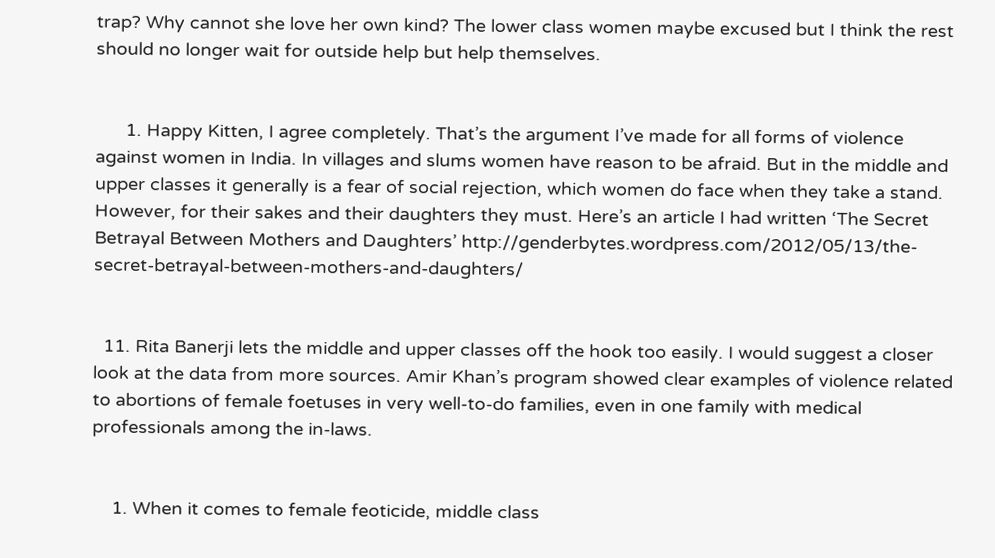trap? Why cannot she love her own kind? The lower class women maybe excused but I think the rest should no longer wait for outside help but help themselves.


      1. Happy Kitten, I agree completely. That’s the argument I’ve made for all forms of violence against women in India. In villages and slums women have reason to be afraid. But in the middle and upper classes it generally is a fear of social rejection, which women do face when they take a stand. However, for their sakes and their daughters they must. Here’s an article I had written ‘The Secret Betrayal Between Mothers and Daughters’ http://genderbytes.wordpress.com/2012/05/13/the-secret-betrayal-between-mothers-and-daughters/


  11. Rita Banerji lets the middle and upper classes off the hook too easily. I would suggest a closer look at the data from more sources. Amir Khan’s program showed clear examples of violence related to abortions of female foetuses in very well-to-do families, even in one family with medical professionals among the in-laws.


    1. When it comes to female feoticide, middle class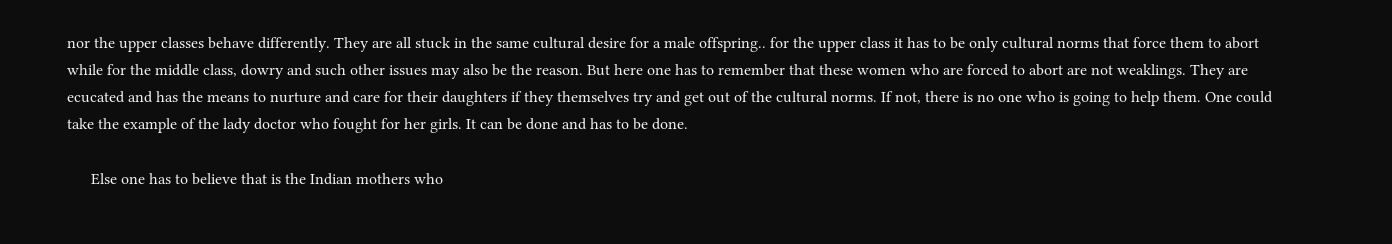nor the upper classes behave differently. They are all stuck in the same cultural desire for a male offspring.. for the upper class it has to be only cultural norms that force them to abort while for the middle class, dowry and such other issues may also be the reason. But here one has to remember that these women who are forced to abort are not weaklings. They are ecucated and has the means to nurture and care for their daughters if they themselves try and get out of the cultural norms. If not, there is no one who is going to help them. One could take the example of the lady doctor who fought for her girls. It can be done and has to be done.

      Else one has to believe that is the Indian mothers who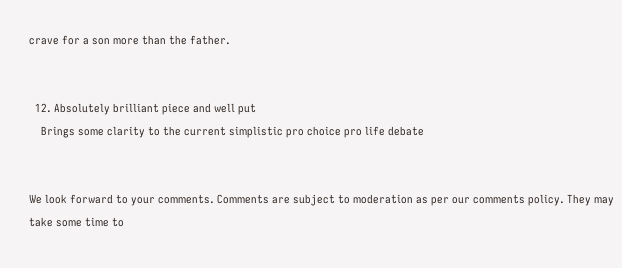crave for a son more than the father.


  12. Absolutely brilliant piece and well put
    Brings some clarity to the current simplistic pro choice pro life debate


We look forward to your comments. Comments are subject to moderation as per our comments policy. They may take some time to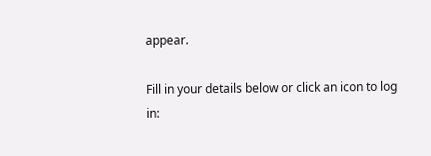appear.

Fill in your details below or click an icon to log in: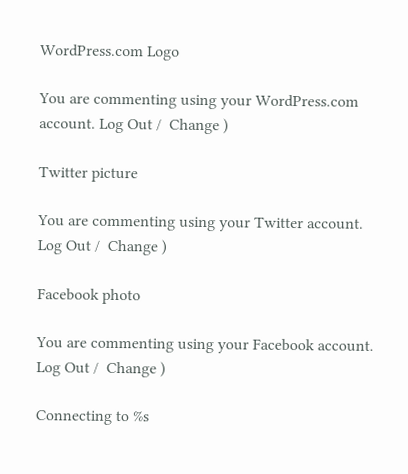WordPress.com Logo

You are commenting using your WordPress.com account. Log Out /  Change )

Twitter picture

You are commenting using your Twitter account. Log Out /  Change )

Facebook photo

You are commenting using your Facebook account. Log Out /  Change )

Connecting to %s